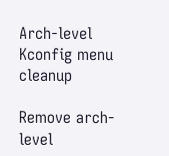Arch-level Kconfig menu cleanup

Remove arch-level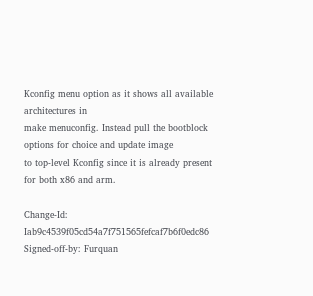Kconfig menu option as it shows all available architectures in
make menuconfig. Instead pull the bootblock options for choice and update image
to top-level Kconfig since it is already present for both x86 and arm.

Change-Id: Iab9c4539f05cd54a7f751565fefcaf7b6f0edc86
Signed-off-by: Furquan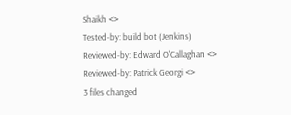Shaikh <>
Tested-by: build bot (Jenkins)
Reviewed-by: Edward O'Callaghan <>
Reviewed-by: Patrick Georgi <>
3 files changed